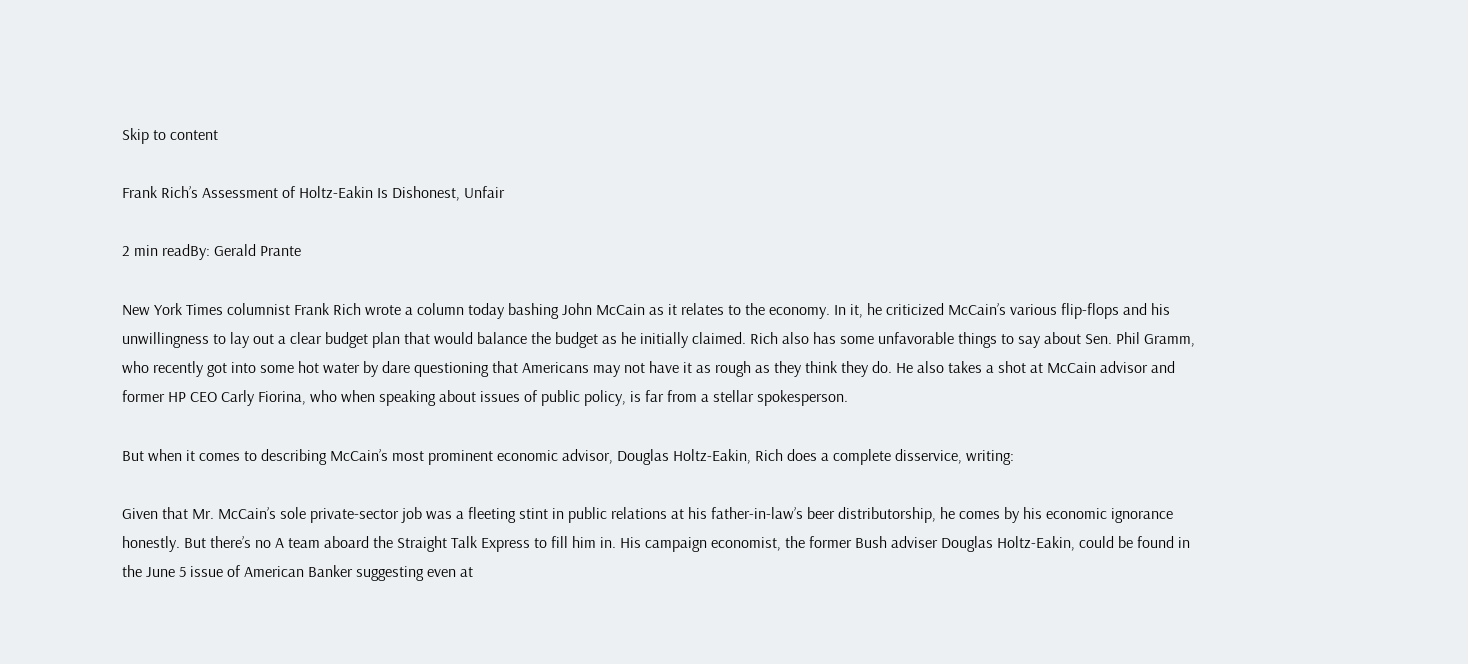Skip to content

Frank Rich’s Assessment of Holtz-Eakin Is Dishonest, Unfair

2 min readBy: Gerald Prante

New York Times columnist Frank Rich wrote a column today bashing John McCain as it relates to the economy. In it, he criticized McCain’s various flip-flops and his unwillingness to lay out a clear budget plan that would balance the budget as he initially claimed. Rich also has some unfavorable things to say about Sen. Phil Gramm, who recently got into some hot water by dare questioning that Americans may not have it as rough as they think they do. He also takes a shot at McCain advisor and former HP CEO Carly Fiorina, who when speaking about issues of public policy, is far from a stellar spokesperson.

But when it comes to describing McCain’s most prominent economic advisor, Douglas Holtz-Eakin, Rich does a complete disservice, writing:

Given that Mr. McCain’s sole private-sector job was a fleeting stint in public relations at his father-in-law’s beer distributorship, he comes by his economic ignorance honestly. But there’s no A team aboard the Straight Talk Express to fill him in. His campaign economist, the former Bush adviser Douglas Holtz-Eakin, could be found in the June 5 issue of American Banker suggesting even at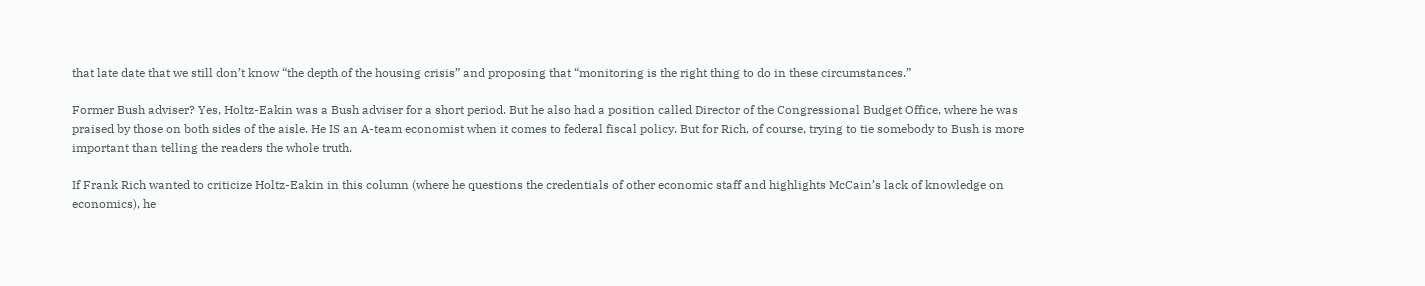that late date that we still don’t know “the depth of the housing crisis” and proposing that “monitoring is the right thing to do in these circumstances.”

Former Bush adviser? Yes, Holtz-Eakin was a Bush adviser for a short period. But he also had a position called Director of the Congressional Budget Office, where he was praised by those on both sides of the aisle. He IS an A-team economist when it comes to federal fiscal policy. But for Rich, of course, trying to tie somebody to Bush is more important than telling the readers the whole truth.

If Frank Rich wanted to criticize Holtz-Eakin in this column (where he questions the credentials of other economic staff and highlights McCain’s lack of knowledge on economics), he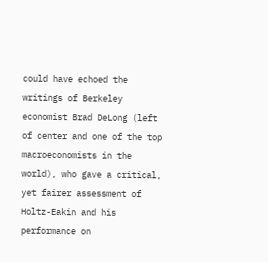could have echoed the writings of Berkeley economist Brad DeLong (left of center and one of the top macroeconomists in the world), who gave a critical, yet fairer assessment of Holtz-Eakin and his performance on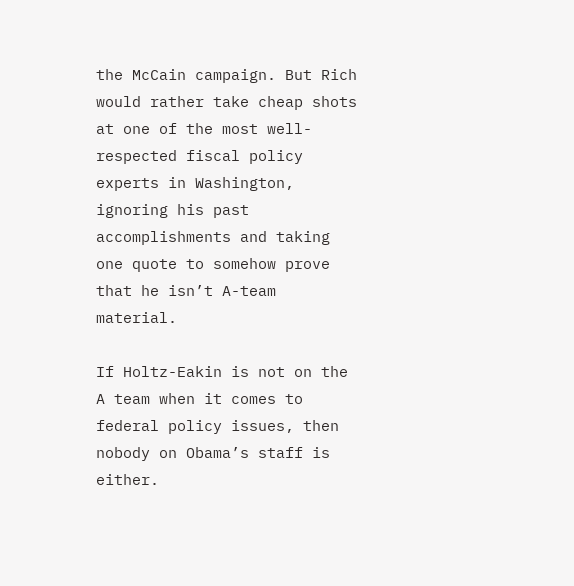the McCain campaign. But Rich would rather take cheap shots at one of the most well-respected fiscal policy experts in Washington, ignoring his past accomplishments and taking one quote to somehow prove that he isn’t A-team material.

If Holtz-Eakin is not on the A team when it comes to federal policy issues, then nobody on Obama’s staff is either.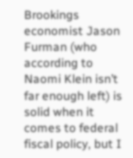Brookings economist Jason Furman (who according to Naomi Klein isn’t far enough left) is solid when it comes to federal fiscal policy, but I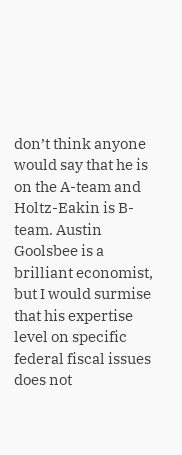don’t think anyone would say that he is on the A-team and Holtz-Eakin is B-team. Austin Goolsbee is a brilliant economist, but I would surmise that his expertise level on specific federal fiscal issues does not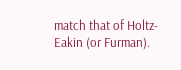match that of Holtz-Eakin (or Furman).